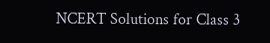NCERT Solutions for Class 3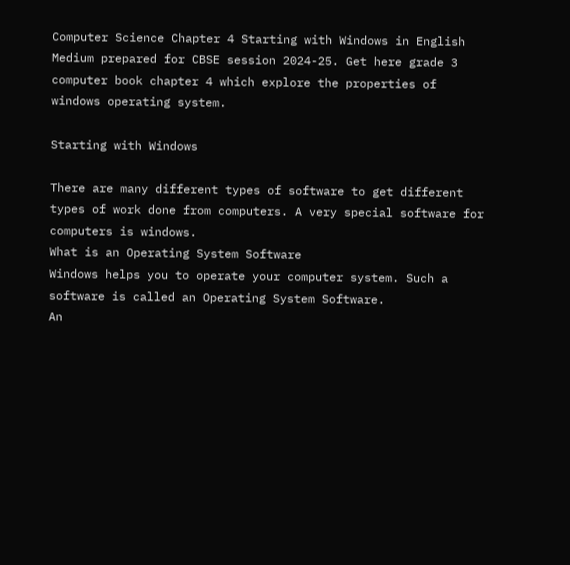Computer Science Chapter 4 Starting with Windows in English Medium prepared for CBSE session 2024-25. Get here grade 3 computer book chapter 4 which explore the properties of windows operating system.

Starting with Windows

There are many different types of software to get different types of work done from computers. A very special software for computers is windows.
What is an Operating System Software
Windows helps you to operate your computer system. Such a software is called an Operating System Software.
An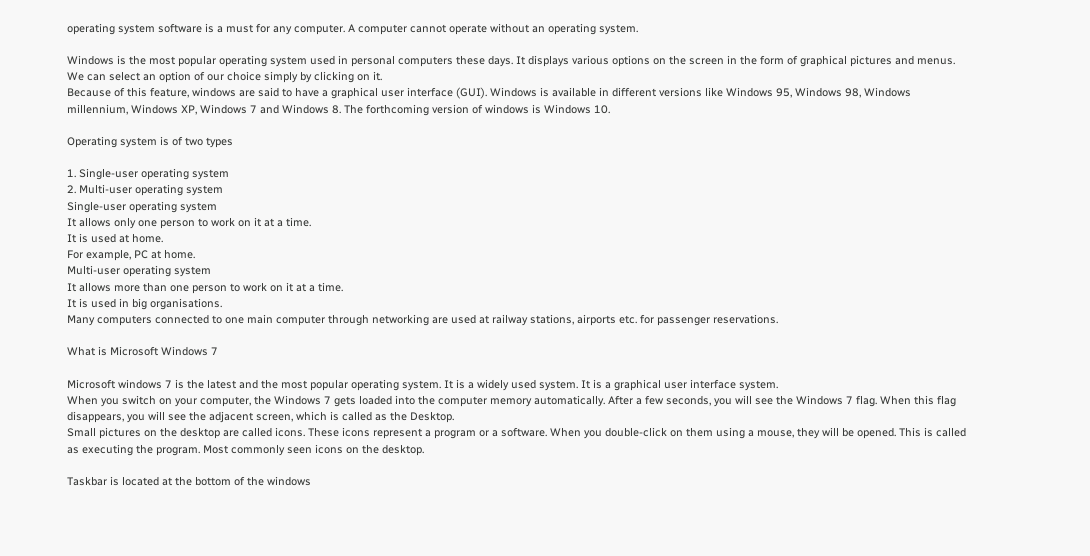operating system software is a must for any computer. A computer cannot operate without an operating system.

Windows is the most popular operating system used in personal computers these days. It displays various options on the screen in the form of graphical pictures and menus. We can select an option of our choice simply by clicking on it.
Because of this feature, windows are said to have a graphical user interface (GUI). Windows is available in different versions like Windows 95, Windows 98, Windows millennium, Windows XP, Windows 7 and Windows 8. The forthcoming version of windows is Windows 10.

Operating system is of two types

1. Single-user operating system
2. Multi-user operating system
Single-user operating system
It allows only one person to work on it at a time.
It is used at home.
For example, PC at home.
Multi-user operating system
It allows more than one person to work on it at a time.
It is used in big organisations.
Many computers connected to one main computer through networking are used at railway stations, airports etc. for passenger reservations.

What is Microsoft Windows 7

Microsoft windows 7 is the latest and the most popular operating system. It is a widely used system. It is a graphical user interface system.
When you switch on your computer, the Windows 7 gets loaded into the computer memory automatically. After a few seconds, you will see the Windows 7 flag. When this flag disappears, you will see the adjacent screen, which is called as the Desktop.
Small pictures on the desktop are called icons. These icons represent a program or a software. When you double-click on them using a mouse, they will be opened. This is called as executing the program. Most commonly seen icons on the desktop.

Taskbar is located at the bottom of the windows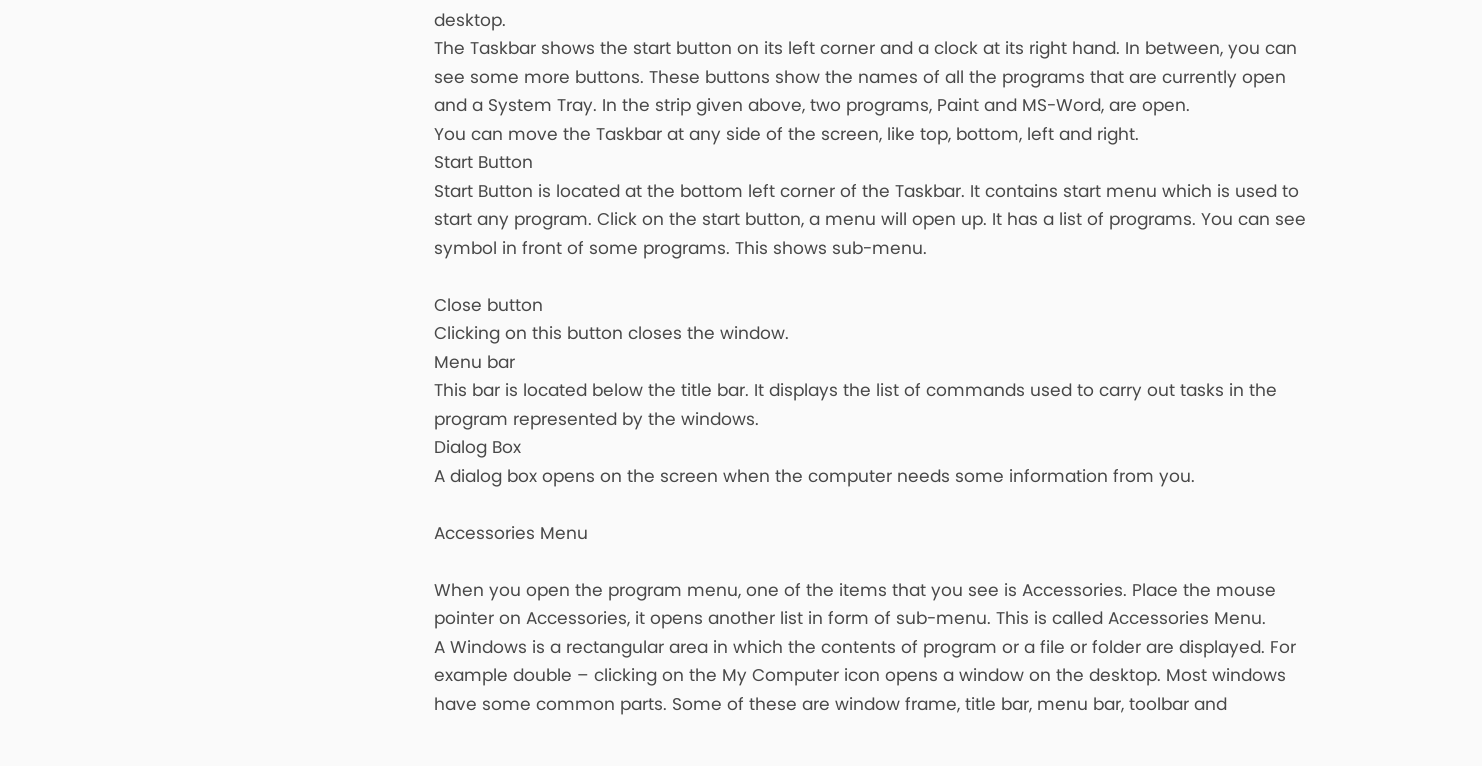desktop.
The Taskbar shows the start button on its left corner and a clock at its right hand. In between, you can see some more buttons. These buttons show the names of all the programs that are currently open and a System Tray. In the strip given above, two programs, Paint and MS-Word, are open.
You can move the Taskbar at any side of the screen, like top, bottom, left and right.
Start Button
Start Button is located at the bottom left corner of the Taskbar. It contains start menu which is used to start any program. Click on the start button, a menu will open up. It has a list of programs. You can see symbol in front of some programs. This shows sub-menu.

Close button
Clicking on this button closes the window.
Menu bar
This bar is located below the title bar. It displays the list of commands used to carry out tasks in the program represented by the windows.
Dialog Box
A dialog box opens on the screen when the computer needs some information from you.

Accessories Menu

When you open the program menu, one of the items that you see is Accessories. Place the mouse pointer on Accessories, it opens another list in form of sub-menu. This is called Accessories Menu.
A Windows is a rectangular area in which the contents of program or a file or folder are displayed. For example double – clicking on the My Computer icon opens a window on the desktop. Most windows have some common parts. Some of these are window frame, title bar, menu bar, toolbar and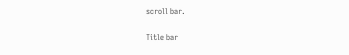scroll bar.

Title bar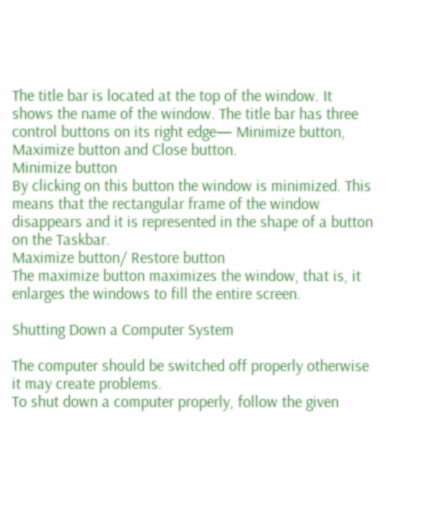The title bar is located at the top of the window. It shows the name of the window. The title bar has three control buttons on its right edge— Minimize button, Maximize button and Close button.
Minimize button
By clicking on this button the window is minimized. This means that the rectangular frame of the window disappears and it is represented in the shape of a button on the Taskbar.
Maximize button/ Restore button
The maximize button maximizes the window, that is, it enlarges the windows to fill the entire screen.

Shutting Down a Computer System

The computer should be switched off properly otherwise it may create problems.
To shut down a computer properly, follow the given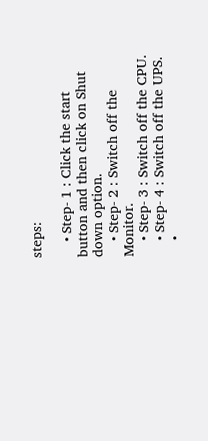steps:

    • Step- 1 : Click the start button and then click on Shut down option.
    • Step- 2 : Switch off the Monitor.
    • Step- 3 : Switch off the CPU.
    • Step- 4 : Switch off the UPS.
    •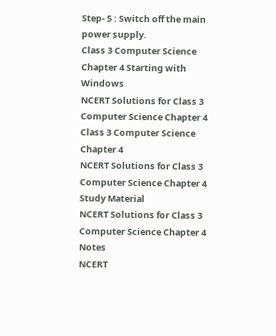Step- 5 : Switch off the main power supply.
Class 3 Computer Science Chapter 4 Starting with Windows
NCERT Solutions for Class 3 Computer Science Chapter 4
Class 3 Computer Science Chapter 4
NCERT Solutions for Class 3 Computer Science Chapter 4 Study Material
NCERT Solutions for Class 3 Computer Science Chapter 4 Notes
NCERT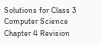Solutions for Class 3 Computer Science Chapter 4 Revision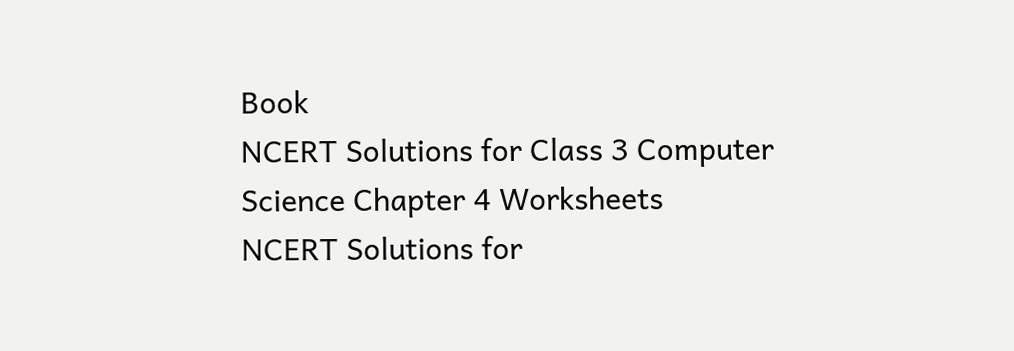Book
NCERT Solutions for Class 3 Computer Science Chapter 4 Worksheets
NCERT Solutions for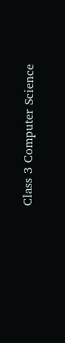Class 3 Computer Science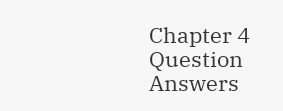Chapter 4 Question Answers